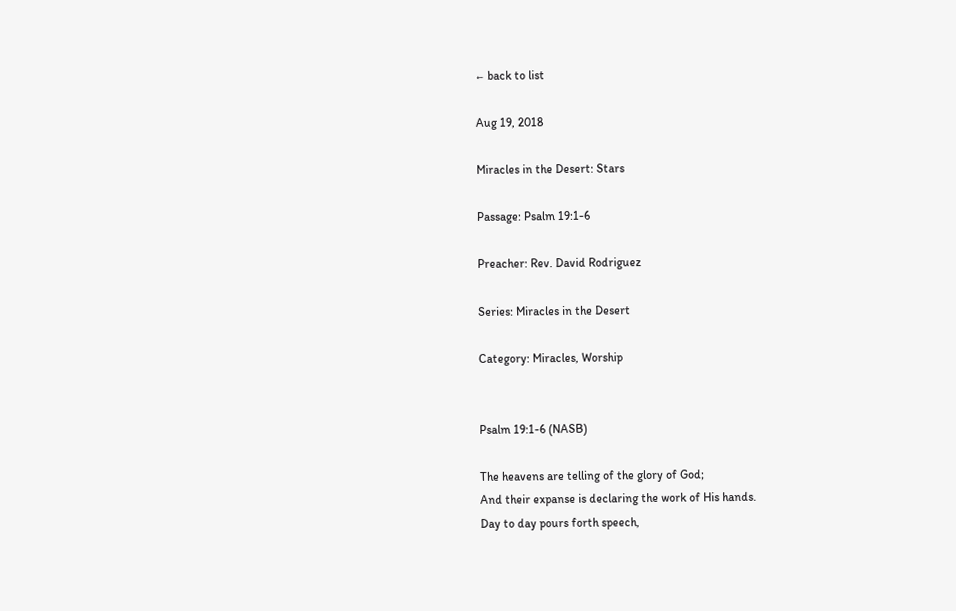← back to list

Aug 19, 2018

Miracles in the Desert: Stars

Passage: Psalm 19:1-6

Preacher: Rev. David Rodriguez

Series: Miracles in the Desert

Category: Miracles, Worship


Psalm 19:1-6 (NASB)

The heavens are telling of the glory of God;
And their expanse is declaring the work of His hands.
Day to day pours forth speech,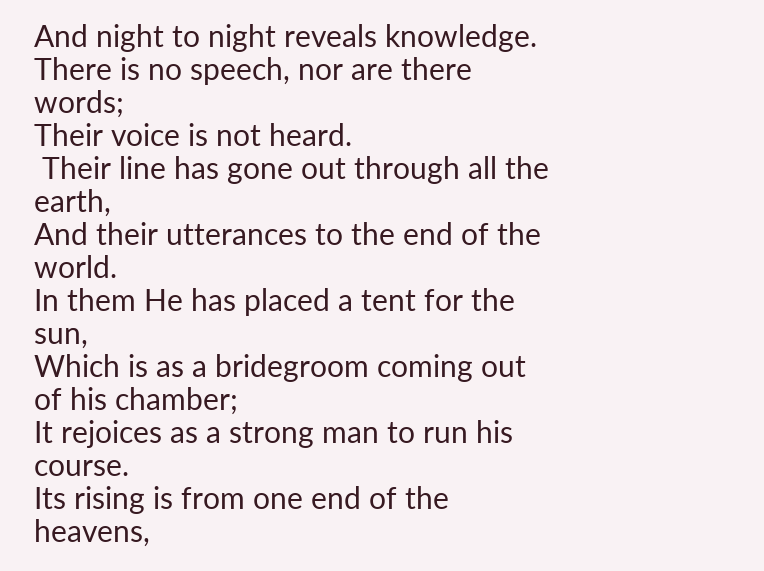And night to night reveals knowledge.
There is no speech, nor are there words;
Their voice is not heard.
 Their line has gone out through all the earth,
And their utterances to the end of the world.
In them He has placed a tent for the sun,
Which is as a bridegroom coming out of his chamber;
It rejoices as a strong man to run his course.
Its rising is from one end of the heavens,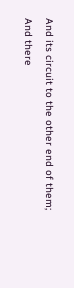And its circuit to the other end of them;
And there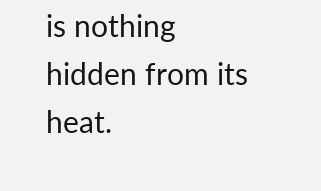is nothing hidden from its heat.